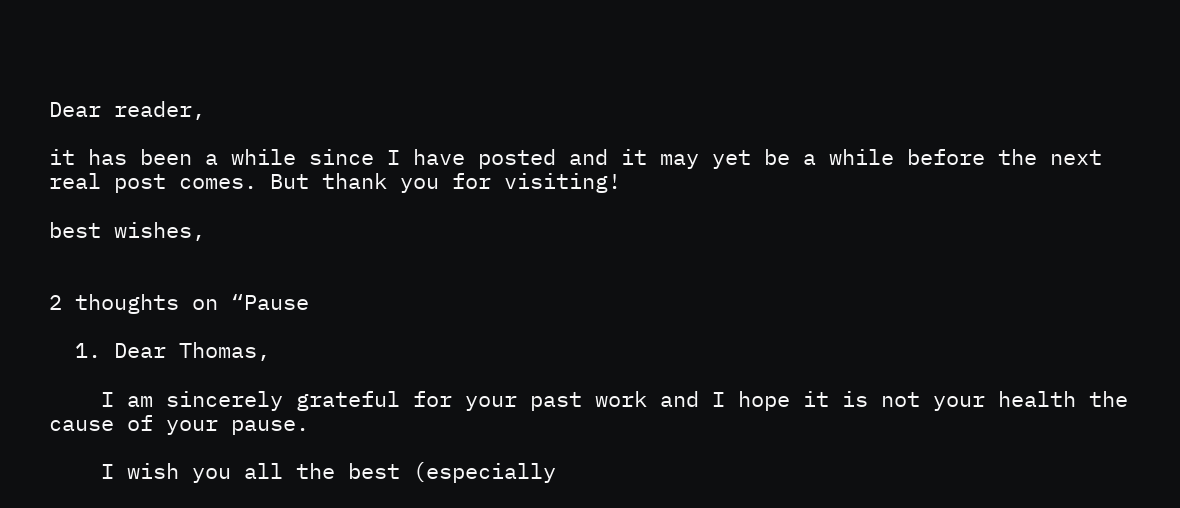Dear reader,

it has been a while since I have posted and it may yet be a while before the next real post comes. But thank you for visiting!

best wishes,


2 thoughts on “Pause

  1. Dear Thomas,

    I am sincerely grateful for your past work and I hope it is not your health the cause of your pause.

    I wish you all the best (especially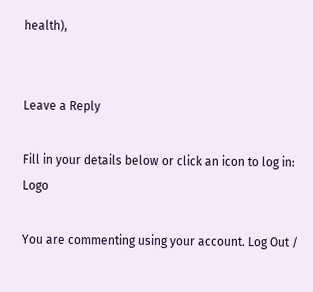health),


Leave a Reply

Fill in your details below or click an icon to log in: Logo

You are commenting using your account. Log Out /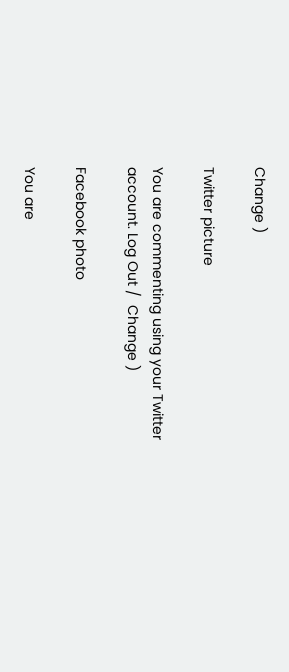Change )

Twitter picture

You are commenting using your Twitter account. Log Out /  Change )

Facebook photo

You are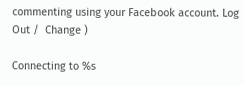commenting using your Facebook account. Log Out /  Change )

Connecting to %s